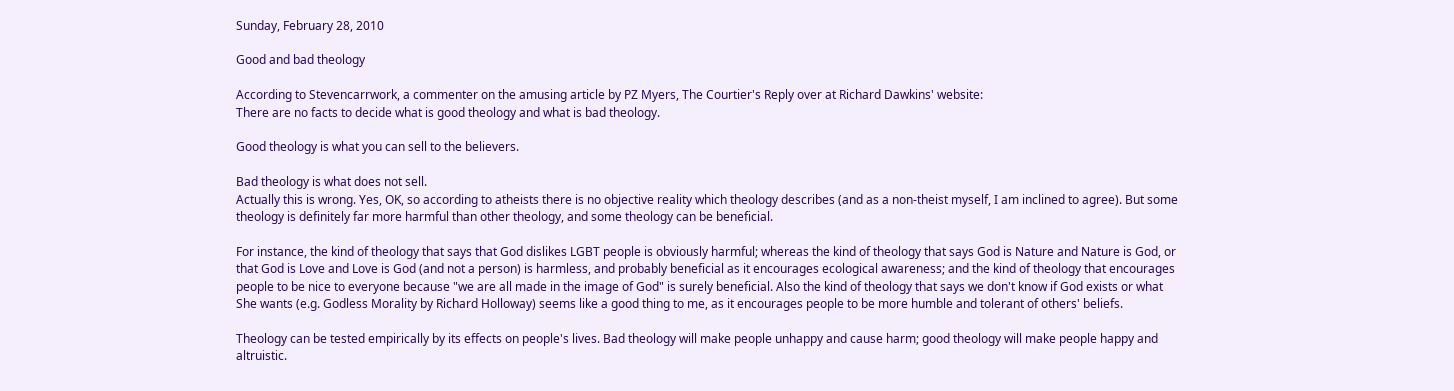Sunday, February 28, 2010

Good and bad theology

According to Stevencarrwork, a commenter on the amusing article by PZ Myers, The Courtier's Reply over at Richard Dawkins' website:
There are no facts to decide what is good theology and what is bad theology.

Good theology is what you can sell to the believers.

Bad theology is what does not sell.
Actually this is wrong. Yes, OK, so according to atheists there is no objective reality which theology describes (and as a non-theist myself, I am inclined to agree). But some theology is definitely far more harmful than other theology, and some theology can be beneficial.

For instance, the kind of theology that says that God dislikes LGBT people is obviously harmful; whereas the kind of theology that says God is Nature and Nature is God, or that God is Love and Love is God (and not a person) is harmless, and probably beneficial as it encourages ecological awareness; and the kind of theology that encourages people to be nice to everyone because "we are all made in the image of God" is surely beneficial. Also the kind of theology that says we don't know if God exists or what She wants (e.g. Godless Morality by Richard Holloway) seems like a good thing to me, as it encourages people to be more humble and tolerant of others' beliefs.

Theology can be tested empirically by its effects on people's lives. Bad theology will make people unhappy and cause harm; good theology will make people happy and altruistic.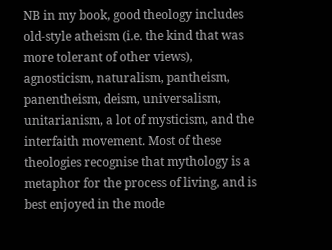NB in my book, good theology includes old-style atheism (i.e. the kind that was more tolerant of other views), agnosticism, naturalism, pantheism, panentheism, deism, universalism, unitarianism, a lot of mysticism, and the interfaith movement. Most of these theologies recognise that mythology is a metaphor for the process of living, and is best enjoyed in the mode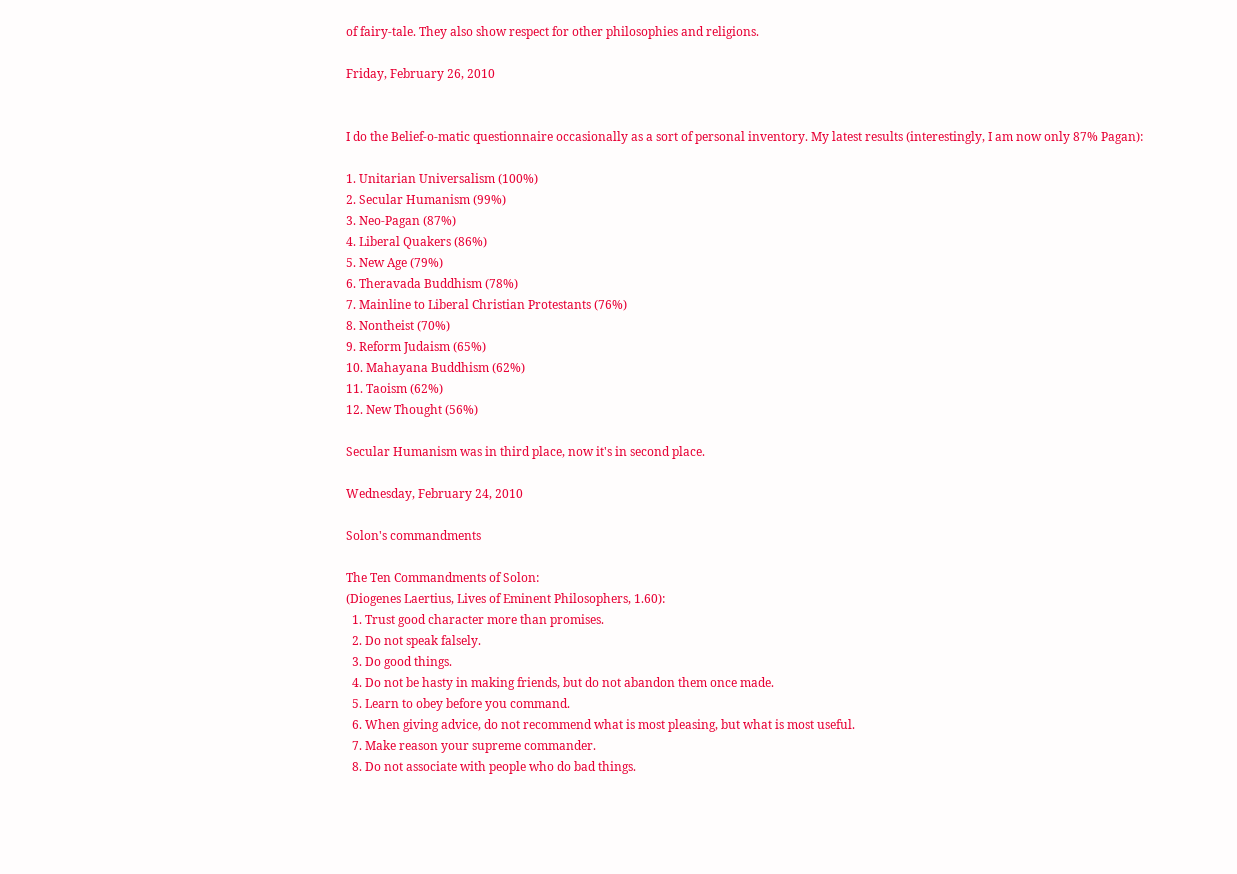of fairy-tale. They also show respect for other philosophies and religions.

Friday, February 26, 2010


I do the Belief-o-matic questionnaire occasionally as a sort of personal inventory. My latest results (interestingly, I am now only 87% Pagan):

1. Unitarian Universalism (100%)
2. Secular Humanism (99%)
3. Neo-Pagan (87%)
4. Liberal Quakers (86%)
5. New Age (79%)
6. Theravada Buddhism (78%)
7. Mainline to Liberal Christian Protestants (76%)
8. Nontheist (70%)
9. Reform Judaism (65%)
10. Mahayana Buddhism (62%)
11. Taoism (62%)
12. New Thought (56%)

Secular Humanism was in third place, now it's in second place.

Wednesday, February 24, 2010

Solon's commandments

The Ten Commandments of Solon:
(Diogenes Laertius, Lives of Eminent Philosophers, 1.60):
  1. Trust good character more than promises.
  2. Do not speak falsely.
  3. Do good things.
  4. Do not be hasty in making friends, but do not abandon them once made.
  5. Learn to obey before you command.
  6. When giving advice, do not recommend what is most pleasing, but what is most useful.
  7. Make reason your supreme commander.
  8. Do not associate with people who do bad things.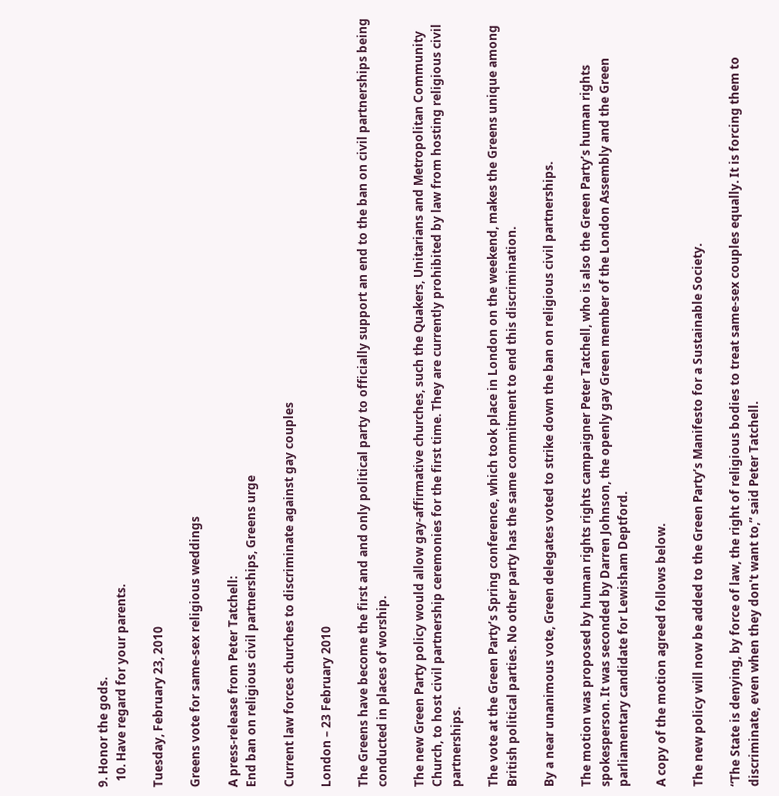9. Honor the gods.
  10. Have regard for your parents.

Tuesday, February 23, 2010

Greens vote for same-sex religious weddings

A press-release from Peter Tatchell:
End ban on religious civil partnerships, Greens urge

Current law forces churches to discriminate against gay couples

London – 23 February 2010

The Greens have become the first and and only political party to officially support an end to the ban on civil partnerships being conducted in places of worship.

The new Green Party policy would allow gay-affirmative churches, such the Quakers, Unitarians and Metropolitan Community Church, to host civil partnership ceremonies for the first time. They are currently prohibited by law from hosting religious civil partnerships.

The vote at the Green Party’s Spring conference, which took place in London on the weekend, makes the Greens unique among British political parties. No other party has the same commitment to end this discrimination.

By a near unanimous vote, Green delegates voted to strike down the ban on religious civil partnerships.

The motion was proposed by human rights rights campaigner Peter Tatchell, who is also the Green Party’s human rights spokesperson. It was seconded by Darren Johnson, the openly gay Green member of the London Assembly and the Green parliamentary candidate for Lewisham Deptford.

A copy of the motion agreed follows below.

The new policy will now be added to the Green Party’s Manifesto for a Sustainable Society.

“The State is denying, by force of law, the right of religious bodies to treat same-sex couples equally. It is forcing them to discriminate, even when they don't want to,” said Peter Tatchell.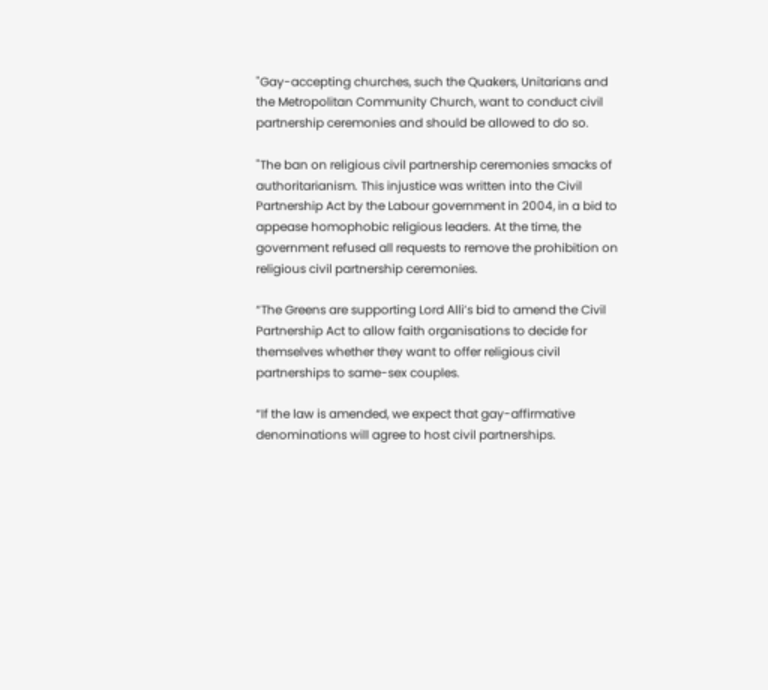"Gay-accepting churches, such the Quakers, Unitarians and the Metropolitan Community Church, want to conduct civil partnership ceremonies and should be allowed to do so.

"The ban on religious civil partnership ceremonies smacks of authoritarianism. This injustice was written into the Civil Partnership Act by the Labour government in 2004, in a bid to appease homophobic religious leaders. At the time, the government refused all requests to remove the prohibition on religious civil partnership ceremonies.

“The Greens are supporting Lord Alli’s bid to amend the Civil Partnership Act to allow faith organisations to decide for themselves whether they want to offer religious civil partnerships to same-sex couples.

“If the law is amended, we expect that gay-affirmative denominations will agree to host civil partnerships.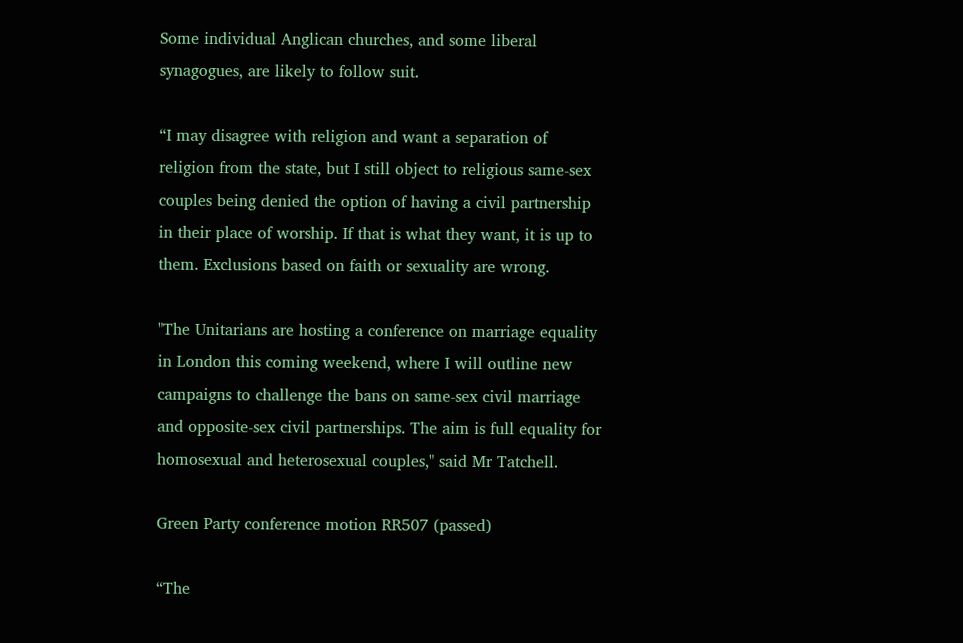Some individual Anglican churches, and some liberal synagogues, are likely to follow suit.

“I may disagree with religion and want a separation of religion from the state, but I still object to religious same-sex couples being denied the option of having a civil partnership in their place of worship. If that is what they want, it is up to them. Exclusions based on faith or sexuality are wrong.

"The Unitarians are hosting a conference on marriage equality in London this coming weekend, where I will outline new campaigns to challenge the bans on same-sex civil marriage and opposite-sex civil partnerships. The aim is full equality for homosexual and heterosexual couples," said Mr Tatchell.

Green Party conference motion RR507 (passed)

“The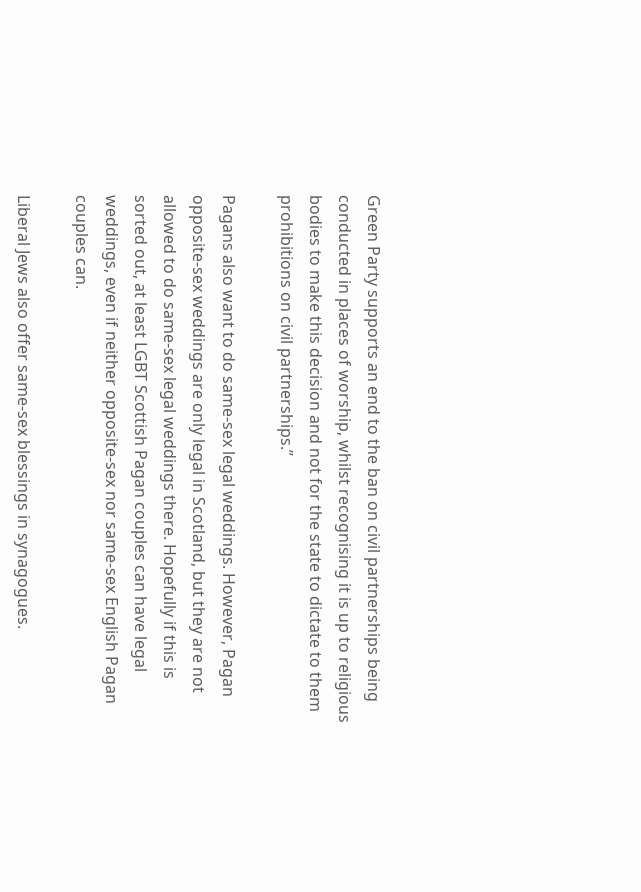Green Party supports an end to the ban on civil partnerships being conducted in places of worship, whilst recognising it is up to religious bodies to make this decision and not for the state to dictate to them prohibitions on civil partnerships.”

Pagans also want to do same-sex legal weddings. However, Pagan opposite-sex weddings are only legal in Scotland, but they are not allowed to do same-sex legal weddings there. Hopefully if this is sorted out, at least LGBT Scottish Pagan couples can have legal weddings, even if neither opposite-sex nor same-sex English Pagan couples can.

Liberal Jews also offer same-sex blessings in synagogues.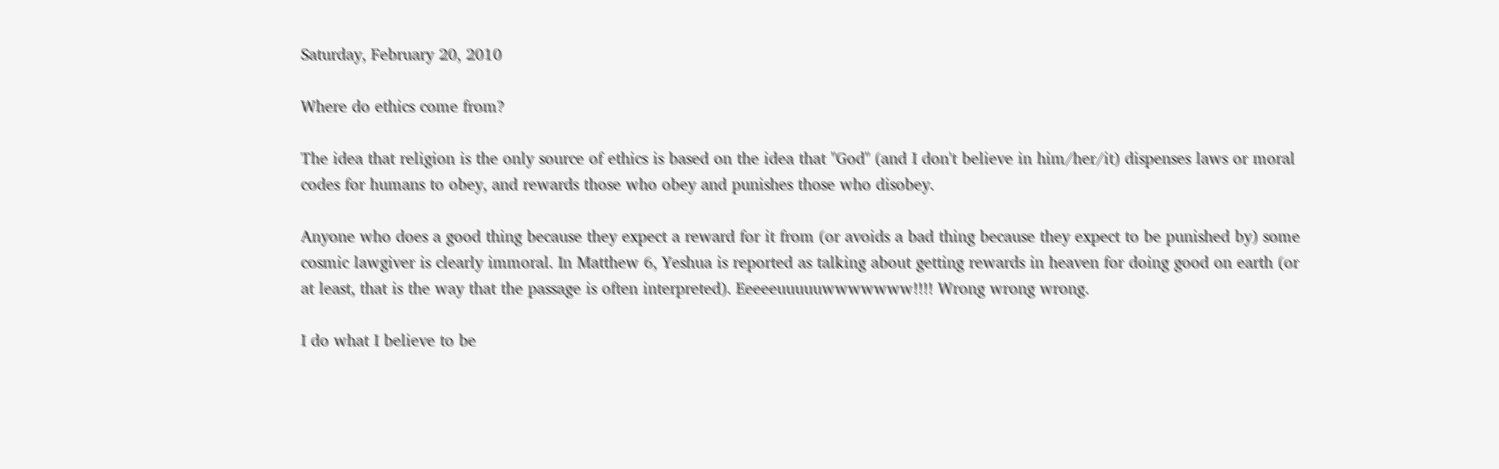Saturday, February 20, 2010

Where do ethics come from?

The idea that religion is the only source of ethics is based on the idea that "God" (and I don't believe in him/her/it) dispenses laws or moral codes for humans to obey, and rewards those who obey and punishes those who disobey.

Anyone who does a good thing because they expect a reward for it from (or avoids a bad thing because they expect to be punished by) some cosmic lawgiver is clearly immoral. In Matthew 6, Yeshua is reported as talking about getting rewards in heaven for doing good on earth (or at least, that is the way that the passage is often interpreted). Eeeeeuuuuuwwwwwww!!!! Wrong wrong wrong.

I do what I believe to be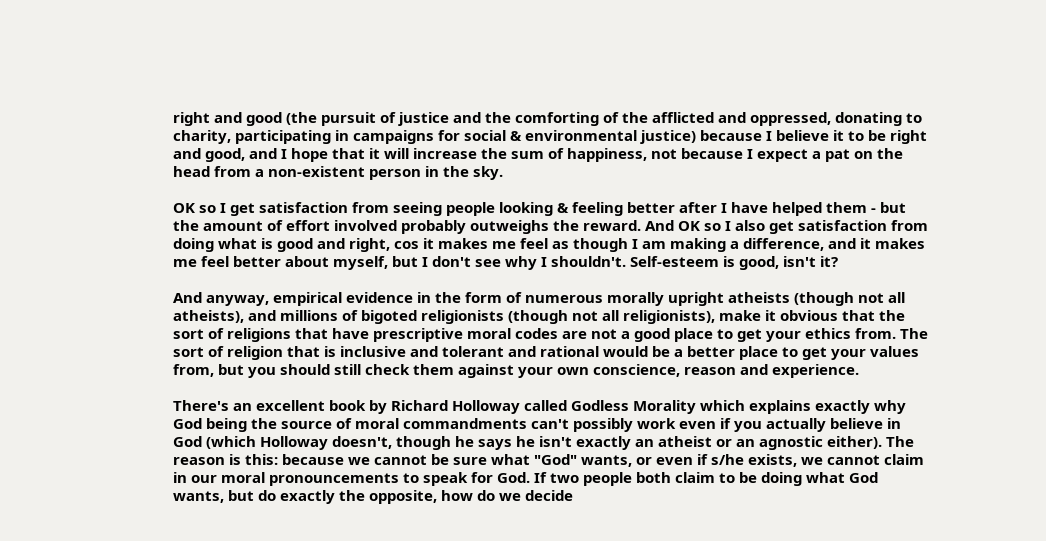right and good (the pursuit of justice and the comforting of the afflicted and oppressed, donating to charity, participating in campaigns for social & environmental justice) because I believe it to be right and good, and I hope that it will increase the sum of happiness, not because I expect a pat on the head from a non-existent person in the sky.

OK so I get satisfaction from seeing people looking & feeling better after I have helped them - but the amount of effort involved probably outweighs the reward. And OK so I also get satisfaction from doing what is good and right, cos it makes me feel as though I am making a difference, and it makes me feel better about myself, but I don't see why I shouldn't. Self-esteem is good, isn't it?

And anyway, empirical evidence in the form of numerous morally upright atheists (though not all atheists), and millions of bigoted religionists (though not all religionists), make it obvious that the sort of religions that have prescriptive moral codes are not a good place to get your ethics from. The sort of religion that is inclusive and tolerant and rational would be a better place to get your values from, but you should still check them against your own conscience, reason and experience.

There's an excellent book by Richard Holloway called Godless Morality which explains exactly why God being the source of moral commandments can't possibly work even if you actually believe in God (which Holloway doesn't, though he says he isn't exactly an atheist or an agnostic either). The reason is this: because we cannot be sure what "God" wants, or even if s/he exists, we cannot claim in our moral pronouncements to speak for God. If two people both claim to be doing what God wants, but do exactly the opposite, how do we decide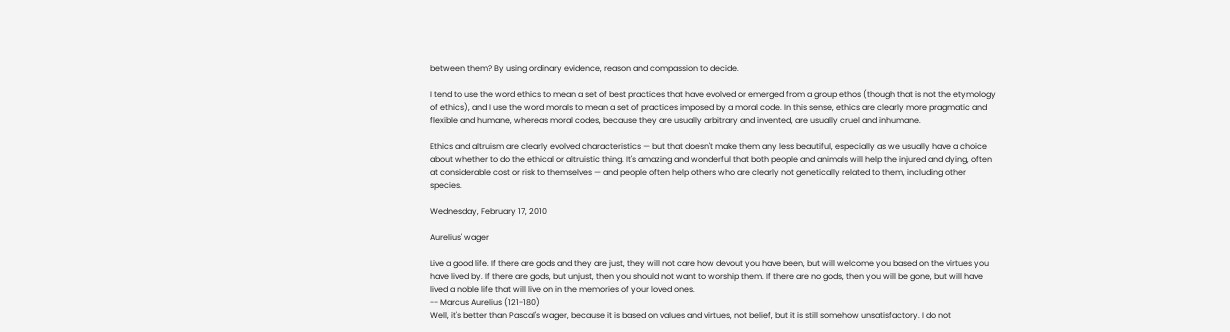between them? By using ordinary evidence, reason and compassion to decide.

I tend to use the word ethics to mean a set of best practices that have evolved or emerged from a group ethos (though that is not the etymology of ethics), and I use the word morals to mean a set of practices imposed by a moral code. In this sense, ethics are clearly more pragmatic and flexible and humane, whereas moral codes, because they are usually arbitrary and invented, are usually cruel and inhumane.

Ethics and altruism are clearly evolved characteristics — but that doesn't make them any less beautiful, especially as we usually have a choice about whether to do the ethical or altruistic thing. It's amazing and wonderful that both people and animals will help the injured and dying, often at considerable cost or risk to themselves — and people often help others who are clearly not genetically related to them, including other species.

Wednesday, February 17, 2010

Aurelius' wager

Live a good life. If there are gods and they are just, they will not care how devout you have been, but will welcome you based on the virtues you have lived by. If there are gods, but unjust, then you should not want to worship them. If there are no gods, then you will be gone, but will have lived a noble life that will live on in the memories of your loved ones.
-- Marcus Aurelius (121-180)
Well, it's better than Pascal's wager, because it is based on values and virtues, not belief, but it is still somehow unsatisfactory. I do not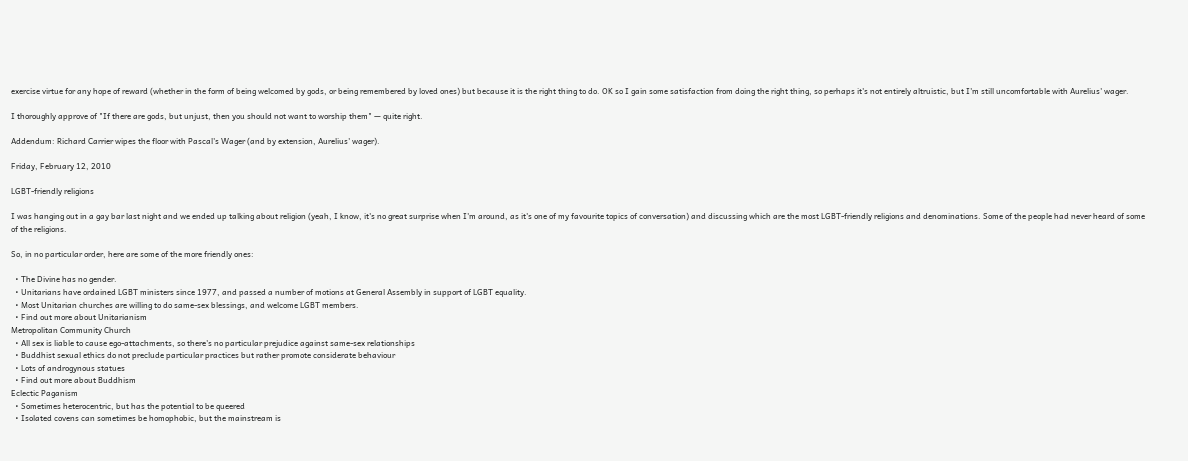exercise virtue for any hope of reward (whether in the form of being welcomed by gods, or being remembered by loved ones) but because it is the right thing to do. OK so I gain some satisfaction from doing the right thing, so perhaps it's not entirely altruistic, but I'm still uncomfortable with Aurelius' wager.

I thoroughly approve of "If there are gods, but unjust, then you should not want to worship them" — quite right.

Addendum: Richard Carrier wipes the floor with Pascal's Wager (and by extension, Aurelius' wager).

Friday, February 12, 2010

LGBT-friendly religions

I was hanging out in a gay bar last night and we ended up talking about religion (yeah, I know, it's no great surprise when I'm around, as it's one of my favourite topics of conversation) and discussing which are the most LGBT-friendly religions and denominations. Some of the people had never heard of some of the religions.

So, in no particular order, here are some of the more friendly ones:

  • The Divine has no gender.
  • Unitarians have ordained LGBT ministers since 1977, and passed a number of motions at General Assembly in support of LGBT equality.
  • Most Unitarian churches are willing to do same-sex blessings, and welcome LGBT members.
  • Find out more about Unitarianism
Metropolitan Community Church
  • All sex is liable to cause ego-attachments, so there's no particular prejudice against same-sex relationships
  • Buddhist sexual ethics do not preclude particular practices but rather promote considerate behaviour
  • Lots of androgynous statues
  • Find out more about Buddhism
Eclectic Paganism
  • Sometimes heterocentric, but has the potential to be queered
  • Isolated covens can sometimes be homophobic, but the mainstream is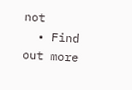not
  • Find out more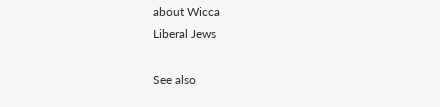about Wicca
Liberal Jews

See also